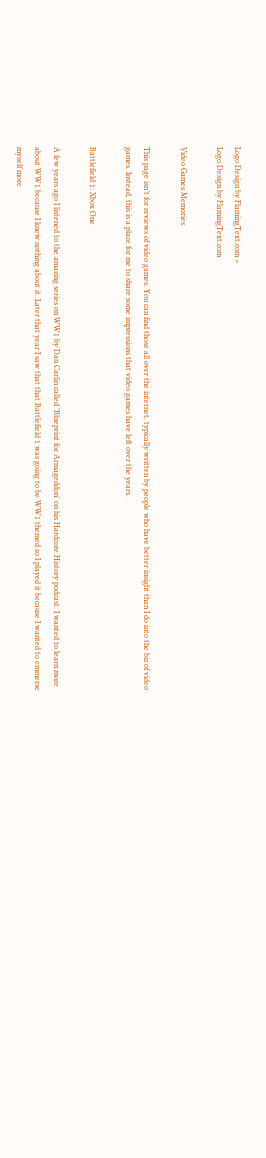Logo Design by FlamingText.com >
Logo Design by FlamingText.com

Video Games Memories

This page isn’t for reviews of video games. You can find those all over the internet, typically written by people who have better insight than I do into the biz of video games. Instead, this is a place for me to share some impressions that video games have left over the years.

Battlefield 1: Xbox One

A few years ago I listened to the amazing series on WW1 by Dan Carlin called 'Blueprint for Armageddon' on his Hardcore History podcast. I wanted to learn more about WW1 because I knew nothing about it. Later that year I saw that that Battlefield 1 was going to be WW1 themed so I played it because I wanted to emmerse myself more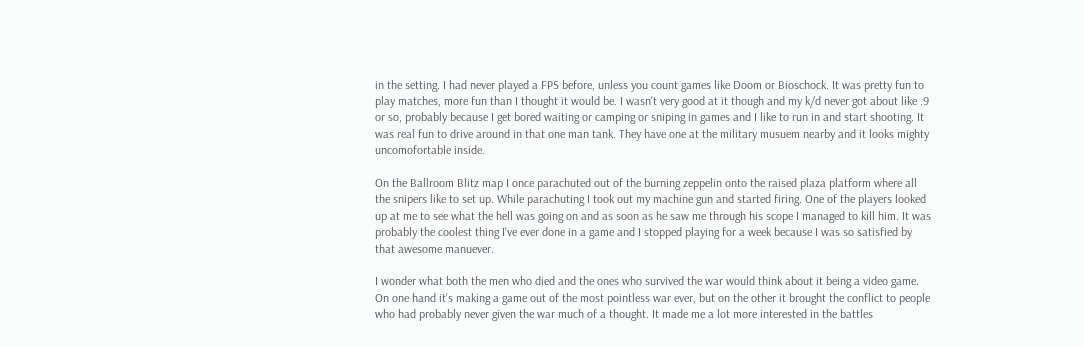in the setting. I had never played a FPS before, unless you count games like Doom or Bioschock. It was pretty fun to play matches, more fun than I thought it would be. I wasn't very good at it though and my k/d never got about like .9 or so, probably because I get bored waiting or camping or sniping in games and I like to run in and start shooting. It was real fun to drive around in that one man tank. They have one at the military musuem nearby and it looks mighty uncomofortable inside.

On the Ballroom Blitz map I once parachuted out of the burning zeppelin onto the raised plaza platform where all the snipers like to set up. While parachuting I took out my machine gun and started firing. One of the players looked up at me to see what the hell was going on and as soon as he saw me through his scope I managed to kill him. It was probably the coolest thing I've ever done in a game and I stopped playing for a week because I was so satisfied by that awesome manuever.

I wonder what both the men who died and the ones who survived the war would think about it being a video game. On one hand it's making a game out of the most pointless war ever, but on the other it brought the conflict to people who had probably never given the war much of a thought. It made me a lot more interested in the battles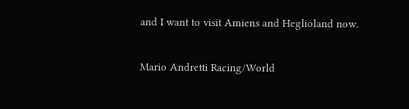and I want to visit Amiens and Heglioland now.

Mario Andretti Racing/World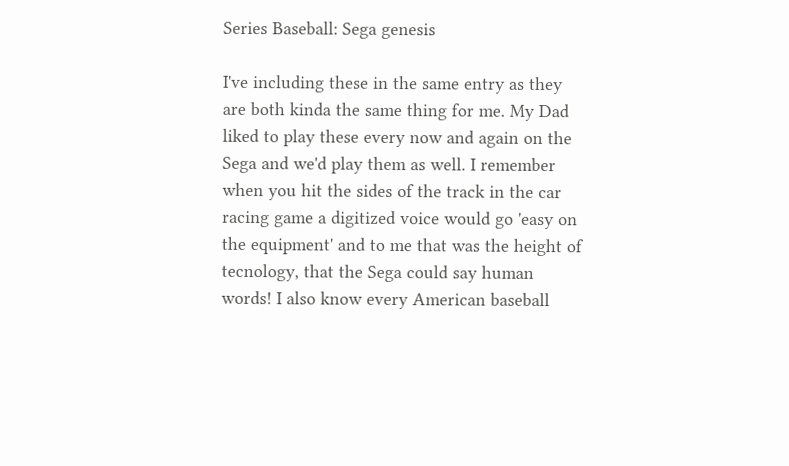Series Baseball: Sega genesis

I've including these in the same entry as they are both kinda the same thing for me. My Dad liked to play these every now and again on the Sega and we'd play them as well. I remember when you hit the sides of the track in the car racing game a digitized voice would go 'easy on the equipment' and to me that was the height of tecnology, that the Sega could say human words! I also know every American baseball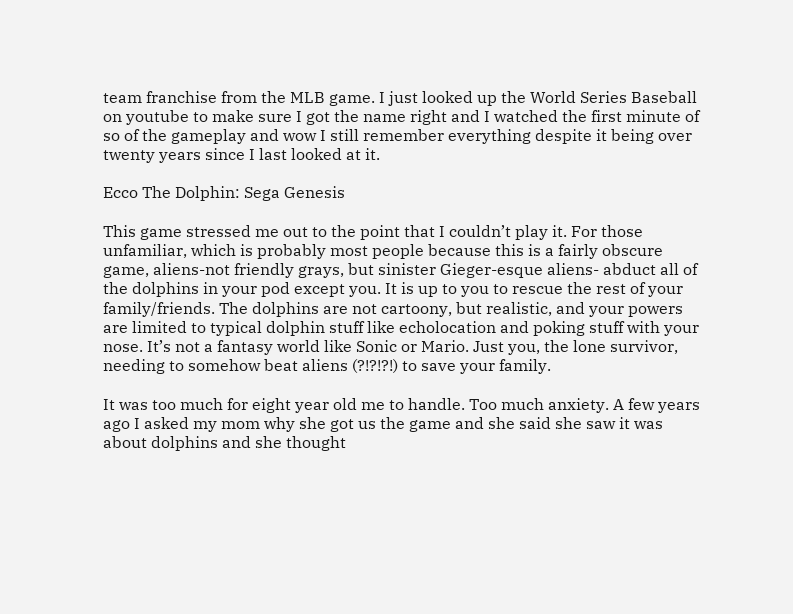team franchise from the MLB game. I just looked up the World Series Baseball on youtube to make sure I got the name right and I watched the first minute of so of the gameplay and wow I still remember everything despite it being over twenty years since I last looked at it.

Ecco The Dolphin: Sega Genesis

This game stressed me out to the point that I couldn’t play it. For those unfamiliar, which is probably most people because this is a fairly obscure game, aliens-not friendly grays, but sinister Gieger-esque aliens- abduct all of the dolphins in your pod except you. It is up to you to rescue the rest of your family/friends. The dolphins are not cartoony, but realistic, and your powers are limited to typical dolphin stuff like echolocation and poking stuff with your nose. It’s not a fantasy world like Sonic or Mario. Just you, the lone survivor, needing to somehow beat aliens (?!?!?!) to save your family.

It was too much for eight year old me to handle. Too much anxiety. A few years ago I asked my mom why she got us the game and she said she saw it was about dolphins and she thought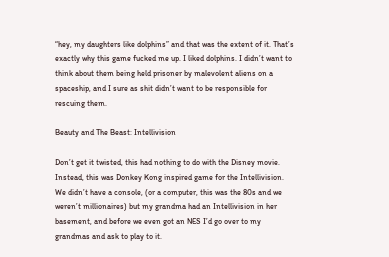“hey, my daughters like dolphins” and that was the extent of it. That’s exactly why this game fucked me up. I liked dolphins. I didn’t want to think about them being held prisoner by malevolent aliens on a spaceship, and I sure as shit didn’t want to be responsible for rescuing them.

Beauty and The Beast: Intellivision

Don’t get it twisted, this had nothing to do with the Disney movie. Instead, this was Donkey Kong inspired game for the Intellivision. We didn’t have a console, (or a computer, this was the 80s and we weren’t millionaires) but my grandma had an Intellivision in her basement, and before we even got an NES I’d go over to my grandmas and ask to play to it.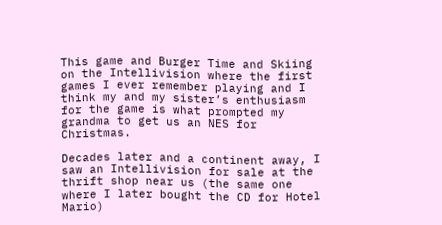This game and Burger Time and Skiing on the Intellivision where the first games I ever remember playing and I think my and my sister’s enthusiasm for the game is what prompted my grandma to get us an NES for Christmas.

Decades later and a continent away, I saw an Intellivision for sale at the thrift shop near us (the same one where I later bought the CD for Hotel Mario)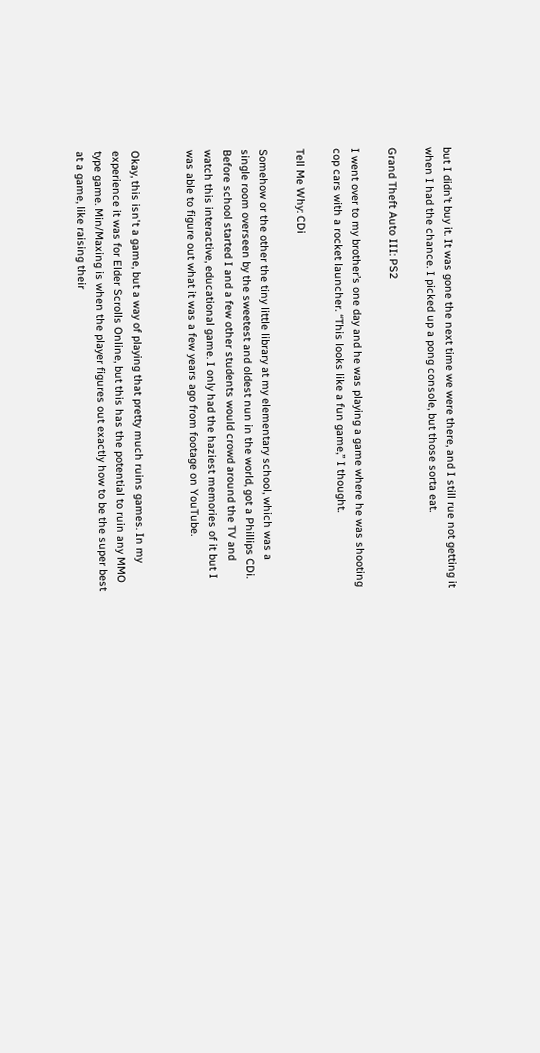but I didn’t buy it. It was gone the next time we were there, and I still rue not getting it when I had the chance. I picked up a pong console, but those sorta eat.

Grand Theft Auto III: PS2

I went over to my brother’s one day and he was playing a game where he was shooting cop cars with a rocket launcher. “This looks like a fun game,” I thought.

Tell Me Why: CDi

Somehow or the other the tiny little library at my elementary school, which was a single room overseen by the sweetest and oldest nun in the world, got a Phillips CDi. Before school started I and a few other students would crowd around the TV and watch this interactive, educational game. I only had the haziest memories of it but I was able to figure out what it was a few years ago from footage on YouTube.


Okay, this isn't a game, but a way of playing that pretty much ruins games. In my experience it was for Elder Scrolls Online, but this has the potential to ruin any MMO type game. Min/Maxing is when the player figures out exactly how to be the super best at a game, like raising their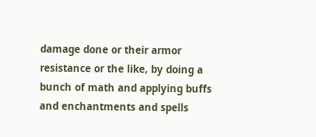damage done or their armor resistance or the like, by doing a bunch of math and applying buffs and enchantments and spells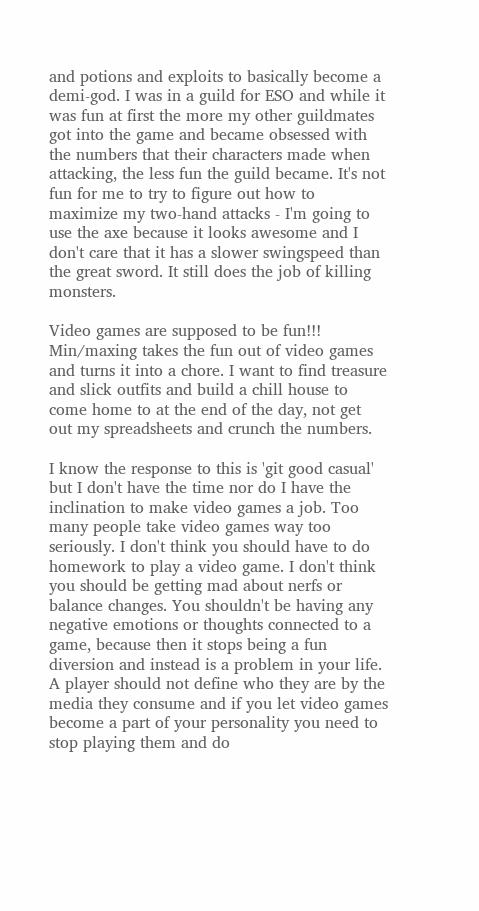and potions and exploits to basically become a demi-god. I was in a guild for ESO and while it was fun at first the more my other guildmates got into the game and became obsessed with the numbers that their characters made when attacking, the less fun the guild became. It's not fun for me to try to figure out how to maximize my two-hand attacks - I'm going to use the axe because it looks awesome and I don't care that it has a slower swingspeed than the great sword. It still does the job of killing monsters.

Video games are supposed to be fun!!! Min/maxing takes the fun out of video games and turns it into a chore. I want to find treasure and slick outfits and build a chill house to come home to at the end of the day, not get out my spreadsheets and crunch the numbers.

I know the response to this is 'git good casual' but I don't have the time nor do I have the inclination to make video games a job. Too many people take video games way too seriously. I don't think you should have to do homework to play a video game. I don't think you should be getting mad about nerfs or balance changes. You shouldn't be having any negative emotions or thoughts connected to a game, because then it stops being a fun diversion and instead is a problem in your life. A player should not define who they are by the media they consume and if you let video games become a part of your personality you need to stop playing them and do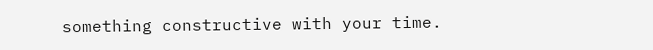something constructive with your time.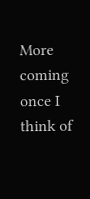More coming once I think of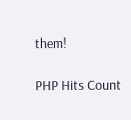them!

PHP Hits Count